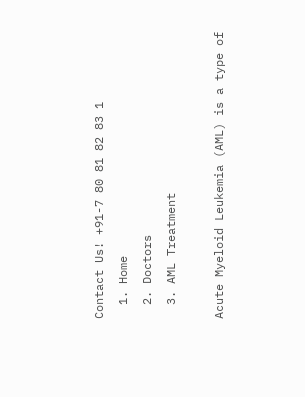Contact Us! +91-7 80 81 82 83 1
  1. Home
  2. Doctors
  3. AML Treatment

Acute Myeloid Leukemia (AML) is a type of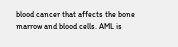blood cancer that affects the bone marrow and blood cells. AML is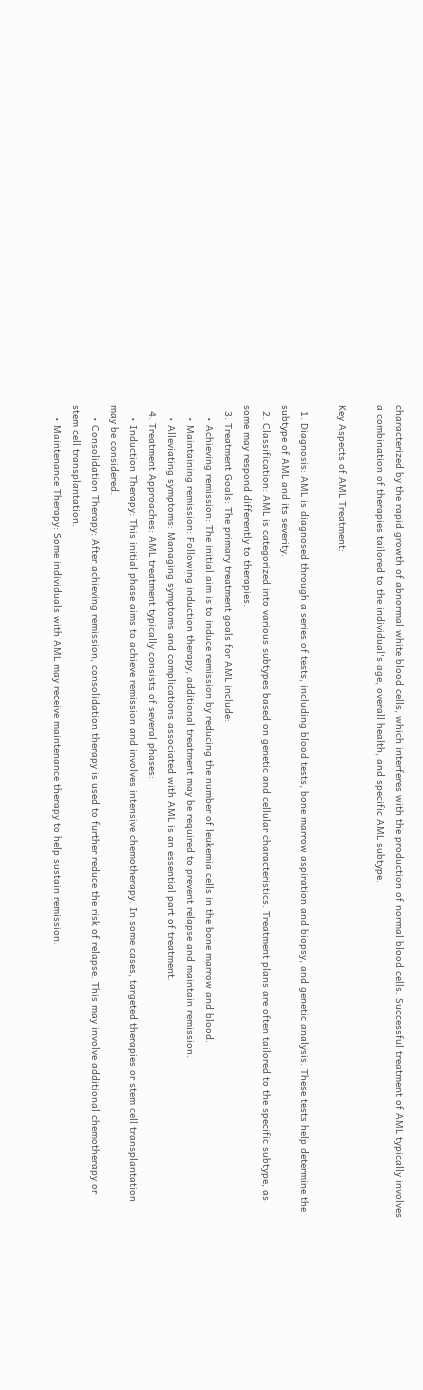characterized by the rapid growth of abnormal white blood cells, which interferes with the production of normal blood cells. Successful treatment of AML typically involves a combination of therapies tailored to the individual's age, overall health, and specific AML subtype.

Key Aspects of AML Treatment:

  1. Diagnosis: AML is diagnosed through a series of tests, including blood tests, bone marrow aspiration and biopsy, and genetic analysis. These tests help determine the subtype of AML and its severity.
  2. Classification: AML is categorized into various subtypes based on genetic and cellular characteristics. Treatment plans are often tailored to the specific subtype, as some may respond differently to therapies.
  3. Treatment Goals: The primary treatment goals for AML include:
    • Achieving remission: The initial aim is to induce remission by reducing the number of leukemia cells in the bone marrow and blood.
    • Maintaining remission: Following induction therapy, additional treatment may be required to prevent relapse and maintain remission.
    • Alleviating symptoms: Managing symptoms and complications associated with AML is an essential part of treatment.
  4. Treatment Approaches: AML treatment typically consists of several phases:
    • Induction Therapy: This initial phase aims to achieve remission and involves intensive chemotherapy. In some cases, targeted therapies or stem cell transplantation may be considered.
    • Consolidation Therapy: After achieving remission, consolidation therapy is used to further reduce the risk of relapse. This may involve additional chemotherapy or stem cell transplantation.
    • Maintenance Therapy: Some individuals with AML may receive maintenance therapy to help sustain remission.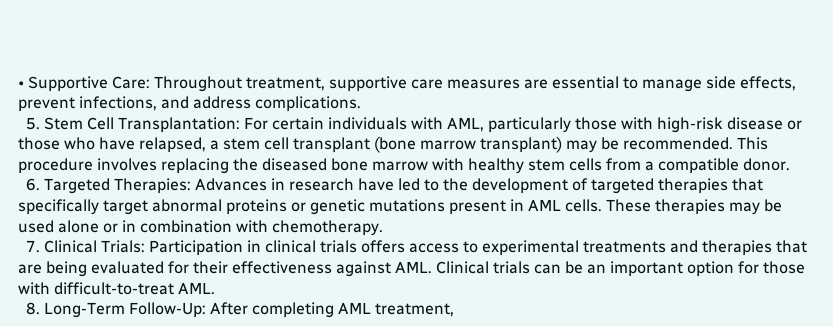• Supportive Care: Throughout treatment, supportive care measures are essential to manage side effects, prevent infections, and address complications.
  5. Stem Cell Transplantation: For certain individuals with AML, particularly those with high-risk disease or those who have relapsed, a stem cell transplant (bone marrow transplant) may be recommended. This procedure involves replacing the diseased bone marrow with healthy stem cells from a compatible donor.
  6. Targeted Therapies: Advances in research have led to the development of targeted therapies that specifically target abnormal proteins or genetic mutations present in AML cells. These therapies may be used alone or in combination with chemotherapy.
  7. Clinical Trials: Participation in clinical trials offers access to experimental treatments and therapies that are being evaluated for their effectiveness against AML. Clinical trials can be an important option for those with difficult-to-treat AML.
  8. Long-Term Follow-Up: After completing AML treatment,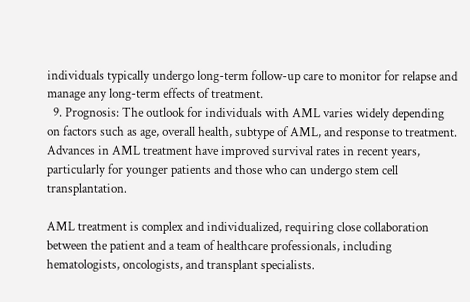individuals typically undergo long-term follow-up care to monitor for relapse and manage any long-term effects of treatment.
  9. Prognosis: The outlook for individuals with AML varies widely depending on factors such as age, overall health, subtype of AML, and response to treatment. Advances in AML treatment have improved survival rates in recent years, particularly for younger patients and those who can undergo stem cell transplantation.

AML treatment is complex and individualized, requiring close collaboration between the patient and a team of healthcare professionals, including hematologists, oncologists, and transplant specialists.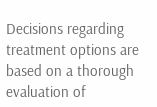Decisions regarding treatment options are based on a thorough evaluation of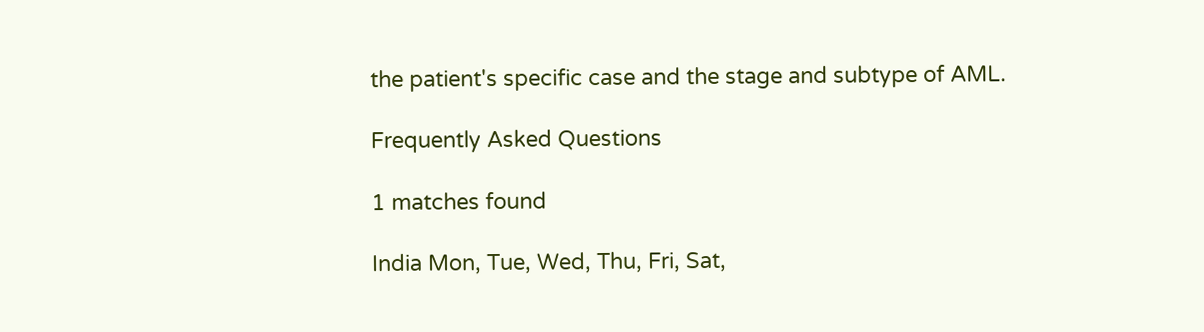the patient's specific case and the stage and subtype of AML.

Frequently Asked Questions

1 matches found

India Mon, Tue, Wed, Thu, Fri, Sat,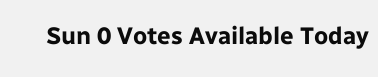Sun 0 Votes Available Today